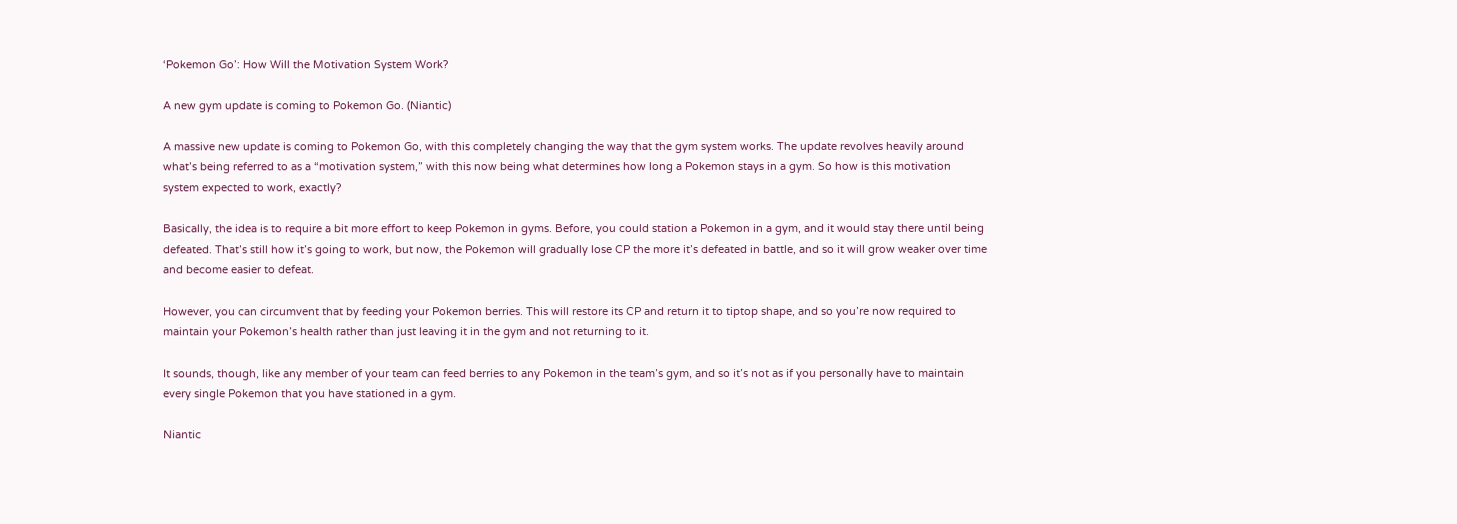‘Pokemon Go’: How Will the Motivation System Work?

A new gym update is coming to Pokemon Go. (Niantic)

A massive new update is coming to Pokemon Go, with this completely changing the way that the gym system works. The update revolves heavily around what’s being referred to as a “motivation system,” with this now being what determines how long a Pokemon stays in a gym. So how is this motivation system expected to work, exactly?

Basically, the idea is to require a bit more effort to keep Pokemon in gyms. Before, you could station a Pokemon in a gym, and it would stay there until being defeated. That’s still how it’s going to work, but now, the Pokemon will gradually lose CP the more it’s defeated in battle, and so it will grow weaker over time and become easier to defeat.

However, you can circumvent that by feeding your Pokemon berries. This will restore its CP and return it to tiptop shape, and so you’re now required to maintain your Pokemon’s health rather than just leaving it in the gym and not returning to it.

It sounds, though, like any member of your team can feed berries to any Pokemon in the team’s gym, and so it’s not as if you personally have to maintain every single Pokemon that you have stationed in a gym.

Niantic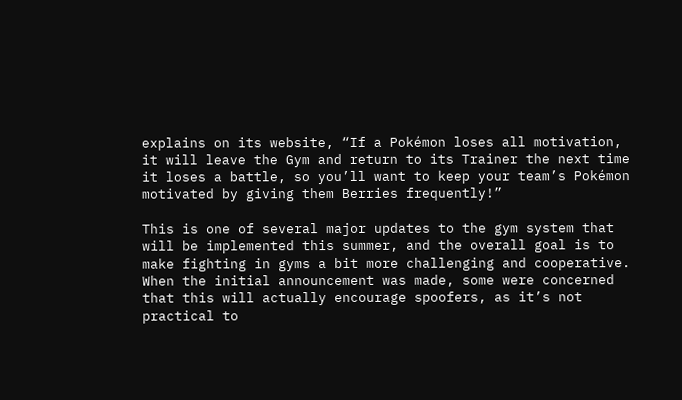explains on its website, “If a Pokémon loses all motivation, it will leave the Gym and return to its Trainer the next time it loses a battle, so you’ll want to keep your team’s Pokémon motivated by giving them Berries frequently!”

This is one of several major updates to the gym system that will be implemented this summer, and the overall goal is to make fighting in gyms a bit more challenging and cooperative. When the initial announcement was made, some were concerned that this will actually encourage spoofers, as it’s not practical to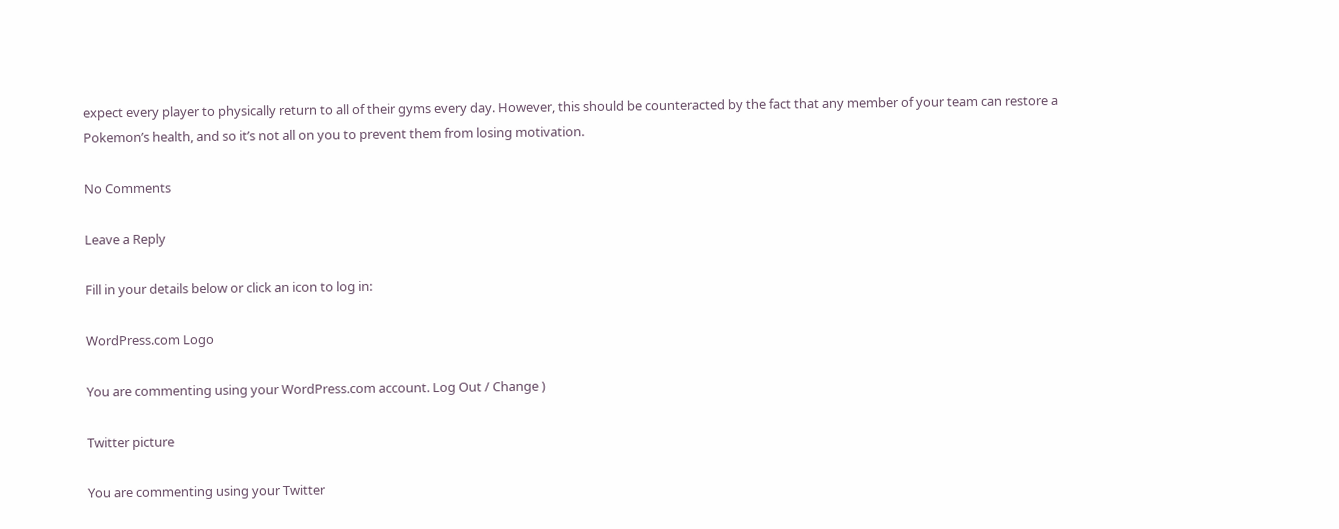expect every player to physically return to all of their gyms every day. However, this should be counteracted by the fact that any member of your team can restore a Pokemon’s health, and so it’s not all on you to prevent them from losing motivation.

No Comments

Leave a Reply

Fill in your details below or click an icon to log in:

WordPress.com Logo

You are commenting using your WordPress.com account. Log Out / Change )

Twitter picture

You are commenting using your Twitter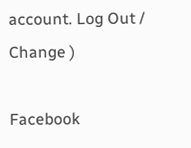account. Log Out / Change )

Facebook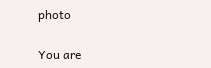photo

You are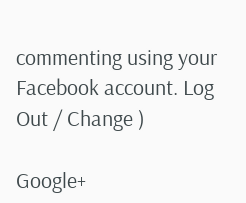commenting using your Facebook account. Log Out / Change )

Google+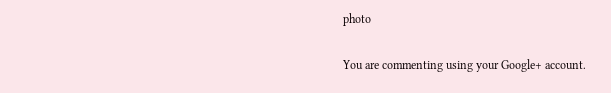photo

You are commenting using your Google+ account.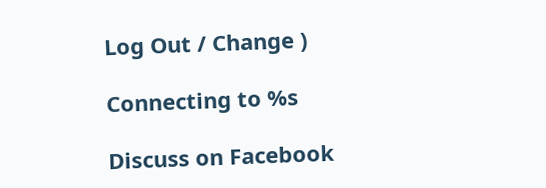Log Out / Change )

Connecting to %s

Discuss on Facebook